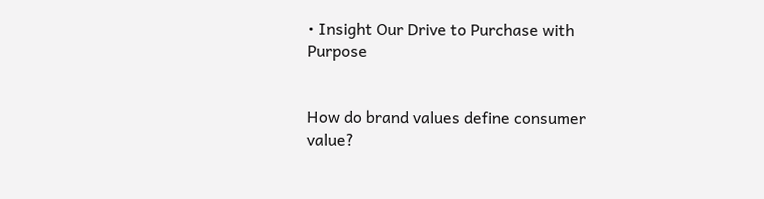• Insight Our Drive to Purchase with Purpose


How do brand values define consumer value?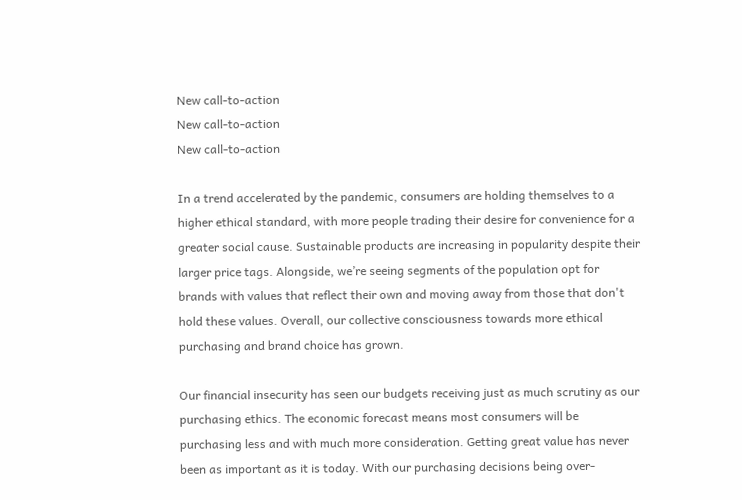New call-to-action
New call-to-action
New call-to-action

In a trend accelerated by the pandemic, consumers are holding themselves to a higher ethical standard, with more people trading their desire for convenience for a greater social cause. Sustainable products are increasing in popularity despite their larger price tags. Alongside, we’re seeing segments of the population opt for brands with values that reflect their own and moving away from those that don't hold these values. Overall, our collective consciousness towards more ethical purchasing and brand choice has grown.

Our financial insecurity has seen our budgets receiving just as much scrutiny as our purchasing ethics. The economic forecast means most consumers will be purchasing less and with much more consideration. Getting great value has never been as important as it is today. With our purchasing decisions being over-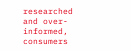researched and over-informed, consumers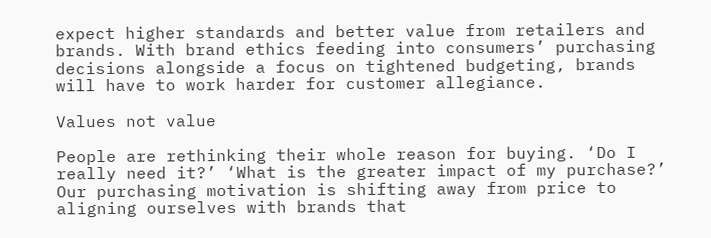expect higher standards and better value from retailers and brands. With brand ethics feeding into consumers’ purchasing decisions alongside a focus on tightened budgeting, brands will have to work harder for customer allegiance.

Values not value

People are rethinking their whole reason for buying. ‘Do I really need it?’ ‘What is the greater impact of my purchase?’ Our purchasing motivation is shifting away from price to aligning ourselves with brands that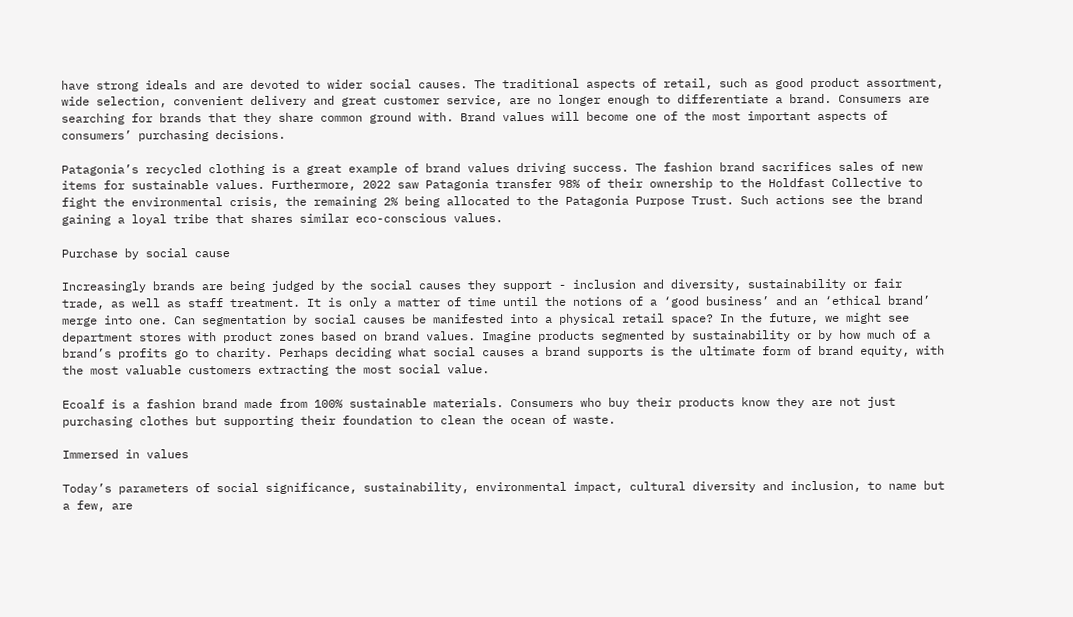have strong ideals and are devoted to wider social causes. The traditional aspects of retail, such as good product assortment, wide selection, convenient delivery and great customer service, are no longer enough to differentiate a brand. Consumers are searching for brands that they share common ground with. Brand values will become one of the most important aspects of consumers’ purchasing decisions.

Patagonia’s recycled clothing is a great example of brand values driving success. The fashion brand sacrifices sales of new items for sustainable values. Furthermore, 2022 saw Patagonia transfer 98% of their ownership to the Holdfast Collective to fight the environmental crisis, the remaining 2% being allocated to the Patagonia Purpose Trust. Such actions see the brand gaining a loyal tribe that shares similar eco-conscious values.

Purchase by social cause

Increasingly brands are being judged by the social causes they support - inclusion and diversity, sustainability or fair trade, as well as staff treatment. It is only a matter of time until the notions of a ‘good business’ and an ‘ethical brand’ merge into one. Can segmentation by social causes be manifested into a physical retail space? In the future, we might see department stores with product zones based on brand values. Imagine products segmented by sustainability or by how much of a brand’s profits go to charity. Perhaps deciding what social causes a brand supports is the ultimate form of brand equity, with the most valuable customers extracting the most social value.

Ecoalf is a fashion brand made from 100% sustainable materials. Consumers who buy their products know they are not just purchasing clothes but supporting their foundation to clean the ocean of waste.

Immersed in values

Today’s parameters of social significance, sustainability, environmental impact, cultural diversity and inclusion, to name but a few, are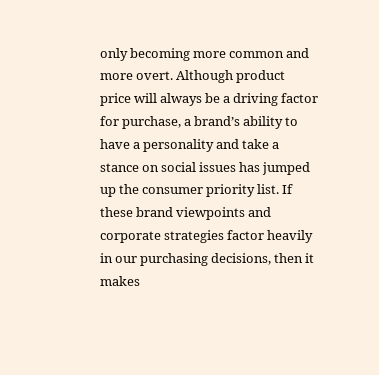only becoming more common and more overt. Although product price will always be a driving factor for purchase, a brand’s ability to have a personality and take a stance on social issues has jumped up the consumer priority list. If these brand viewpoints and corporate strategies factor heavily in our purchasing decisions, then it makes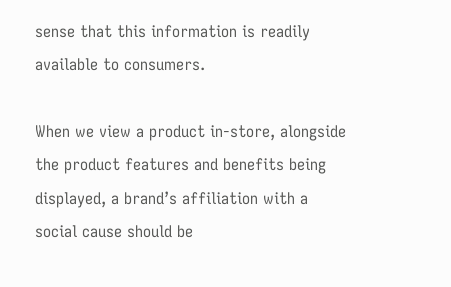sense that this information is readily available to consumers.

When we view a product in-store, alongside the product features and benefits being displayed, a brand’s affiliation with a social cause should be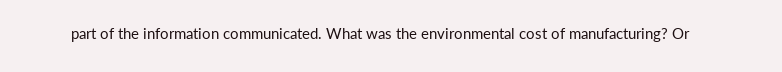part of the information communicated. What was the environmental cost of manufacturing? Or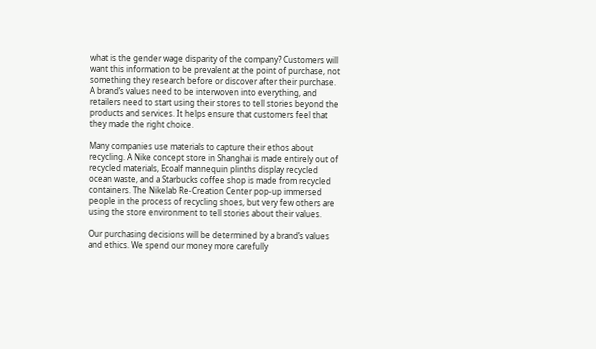what is the gender wage disparity of the company? Customers will want this information to be prevalent at the point of purchase, not something they research before or discover after their purchase. A brand’s values need to be interwoven into everything, and retailers need to start using their stores to tell stories beyond the products and services. It helps ensure that customers feel that they made the right choice.

Many companies use materials to capture their ethos about recycling. A Nike concept store in Shanghai is made entirely out of recycled materials, Ecoalf mannequin plinths display recycled ocean waste, and a Starbucks coffee shop is made from recycled containers. The Nikelab Re-Creation Center pop-up immersed people in the process of recycling shoes, but very few others are using the store environment to tell stories about their values.

Our purchasing decisions will be determined by a brand’s values and ethics. We spend our money more carefully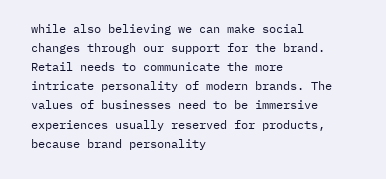while also believing we can make social changes through our support for the brand. Retail needs to communicate the more intricate personality of modern brands. The values of businesses need to be immersive experiences usually reserved for products, because brand personality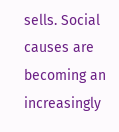sells. Social causes are becoming an increasingly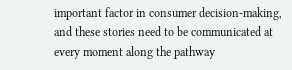important factor in consumer decision-making, and these stories need to be communicated at every moment along the pathway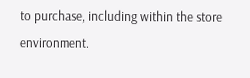to purchase, including within the store environment.